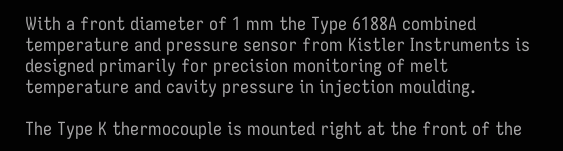With a front diameter of 1 mm the Type 6188A combined temperature and pressure sensor from Kistler Instruments is designed primarily for precision monitoring of melt temperature and cavity pressure in injection moulding.

The Type K thermocouple is mounted right at the front of the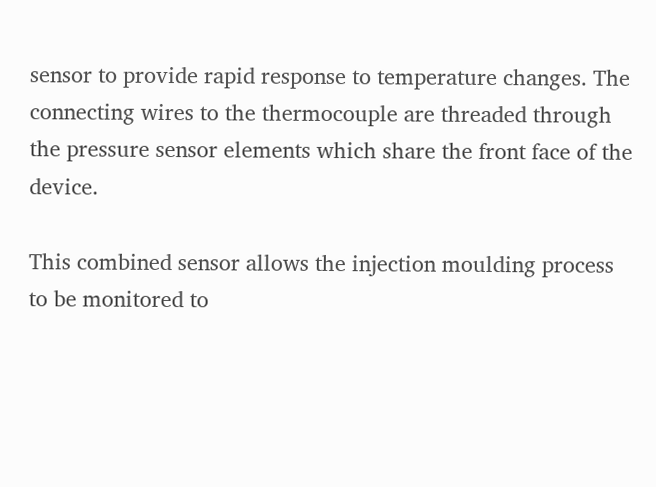sensor to provide rapid response to temperature changes. The connecting wires to the thermocouple are threaded through the pressure sensor elements which share the front face of the device.

This combined sensor allows the injection moulding process to be monitored to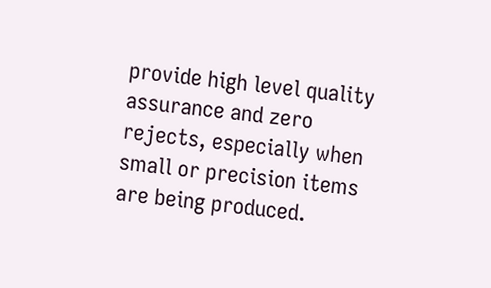provide high level quality assurance and zero rejects, especially when small or precision items are being produced.